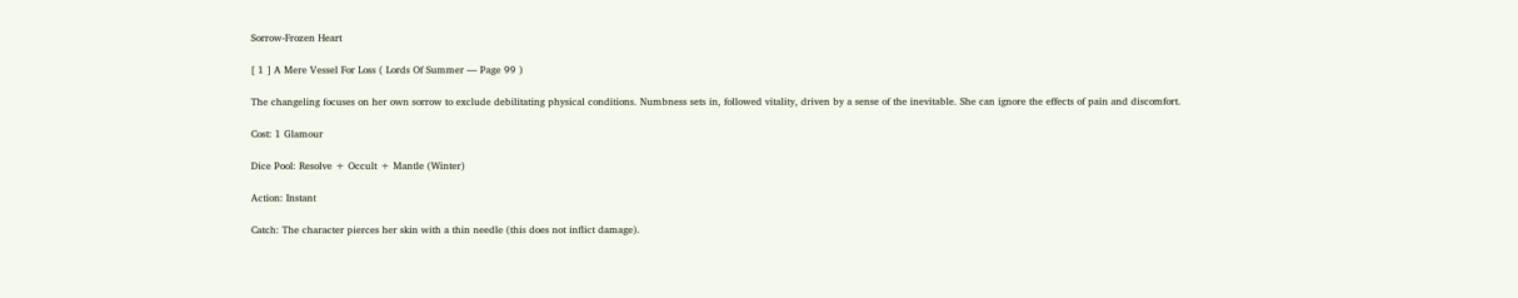Sorrow-Frozen Heart

[ 1 ] A Mere Vessel For Loss ( Lords Of Summer — Page 99 )

The changeling focuses on her own sorrow to exclude debilitating physical conditions. Numbness sets in, followed vitality, driven by a sense of the inevitable. She can ignore the effects of pain and discomfort.

Cost: 1 Glamour

Dice Pool: Resolve + Occult + Mantle (Winter)

Action: Instant

Catch: The character pierces her skin with a thin needle (this does not inflict damage).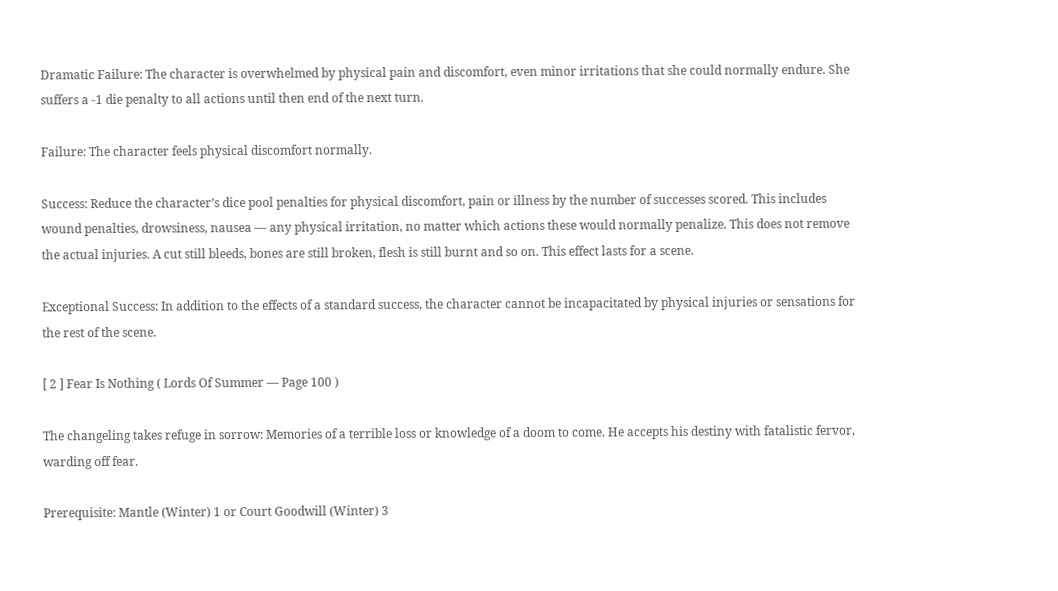Dramatic Failure: The character is overwhelmed by physical pain and discomfort, even minor irritations that she could normally endure. She suffers a -1 die penalty to all actions until then end of the next turn.

Failure: The character feels physical discomfort normally.

Success: Reduce the character’s dice pool penalties for physical discomfort, pain or illness by the number of successes scored. This includes wound penalties, drowsiness, nausea — any physical irritation, no matter which actions these would normally penalize. This does not remove the actual injuries. A cut still bleeds, bones are still broken, flesh is still burnt and so on. This effect lasts for a scene.

Exceptional Success: In addition to the effects of a standard success, the character cannot be incapacitated by physical injuries or sensations for the rest of the scene.

[ 2 ] Fear Is Nothing ( Lords Of Summer — Page 100 )

The changeling takes refuge in sorrow: Memories of a terrible loss or knowledge of a doom to come. He accepts his destiny with fatalistic fervor, warding off fear.

Prerequisite: Mantle (Winter) 1 or Court Goodwill (Winter) 3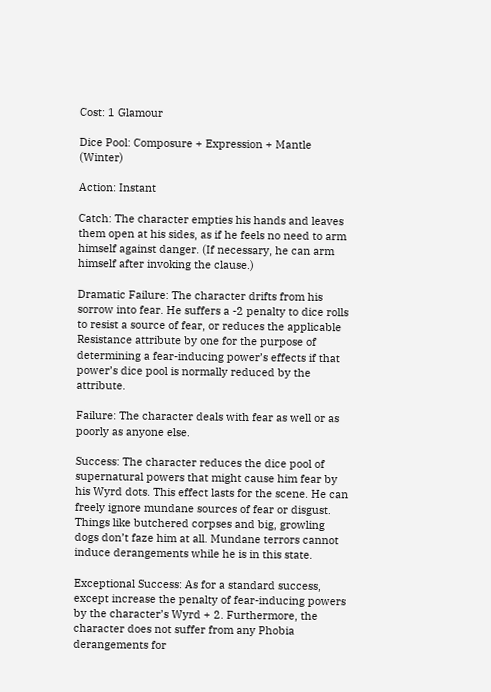Cost: 1 Glamour

Dice Pool: Composure + Expression + Mantle (Winter)

Action: Instant

Catch: The character empties his hands and leaves them open at his sides, as if he feels no need to arm himself against danger. (If necessary, he can arm himself after invoking the clause.)

Dramatic Failure: The character drifts from his sorrow into fear. He suffers a -2 penalty to dice rolls to resist a source of fear, or reduces the applicable Resistance attribute by one for the purpose of determining a fear-inducing power’s effects if that power’s dice pool is normally reduced by the attribute.

Failure: The character deals with fear as well or as poorly as anyone else.

Success: The character reduces the dice pool of supernatural powers that might cause him fear by his Wyrd dots. This effect lasts for the scene. He can freely ignore mundane sources of fear or disgust. Things like butchered corpses and big, growling dogs don’t faze him at all. Mundane terrors cannot induce derangements while he is in this state.

Exceptional Success: As for a standard success, except increase the penalty of fear-inducing powers by the character’s Wyrd + 2. Furthermore, the character does not suffer from any Phobia derangements for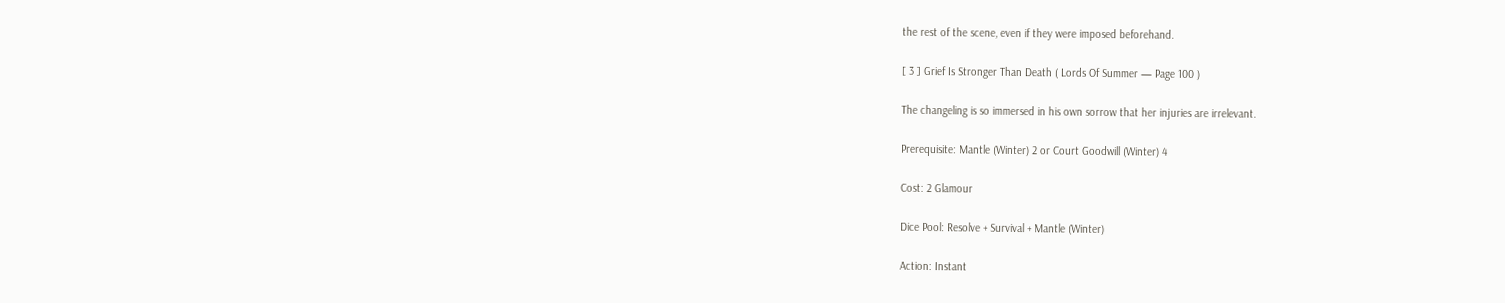the rest of the scene, even if they were imposed beforehand.

[ 3 ] Grief Is Stronger Than Death ( Lords Of Summer — Page 100 )

The changeling is so immersed in his own sorrow that her injuries are irrelevant.

Prerequisite: Mantle (Winter) 2 or Court Goodwill (Winter) 4

Cost: 2 Glamour

Dice Pool: Resolve + Survival + Mantle (Winter)

Action: Instant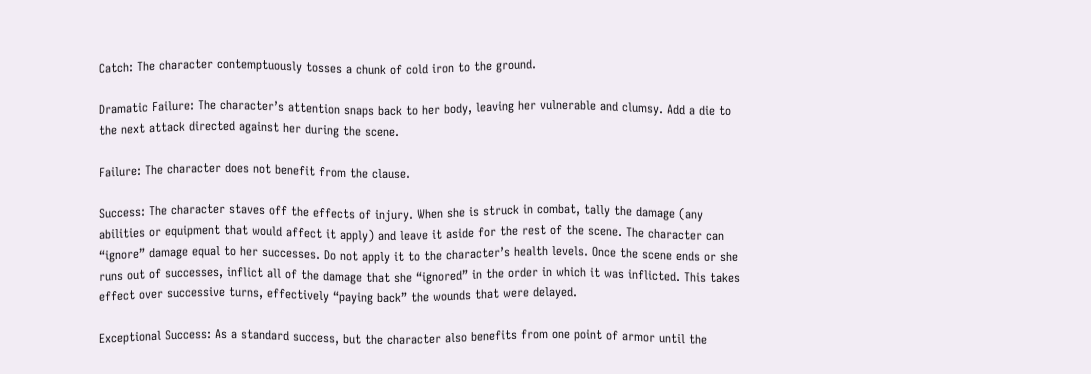Catch: The character contemptuously tosses a chunk of cold iron to the ground.

Dramatic Failure: The character’s attention snaps back to her body, leaving her vulnerable and clumsy. Add a die to the next attack directed against her during the scene.

Failure: The character does not benefit from the clause.

Success: The character staves off the effects of injury. When she is struck in combat, tally the damage (any abilities or equipment that would affect it apply) and leave it aside for the rest of the scene. The character can “ignore” damage equal to her successes. Do not apply it to the character’s health levels. Once the scene ends or she runs out of successes, inflict all of the damage that she “ignored” in the order in which it was inflicted. This takes effect over successive turns, effectively “paying back” the wounds that were delayed.

Exceptional Success: As a standard success, but the character also benefits from one point of armor until the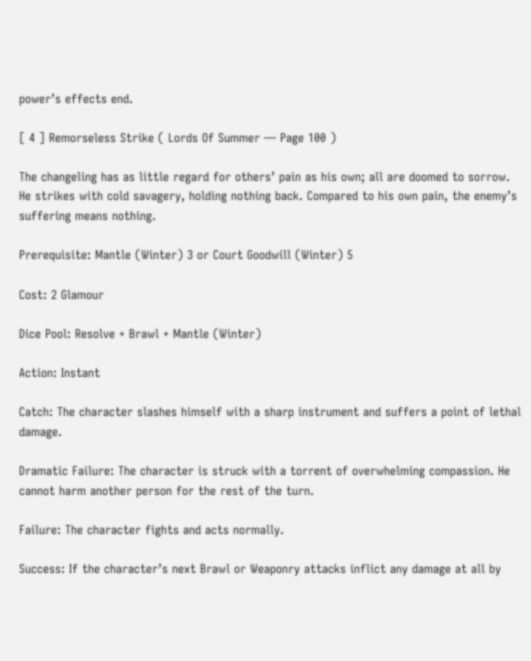power’s effects end.

[ 4 ] Remorseless Strike ( Lords Of Summer — Page 100 )

The changeling has as little regard for others’ pain as his own; all are doomed to sorrow. He strikes with cold savagery, holding nothing back. Compared to his own pain, the enemy’s suffering means nothing.

Prerequisite: Mantle (Winter) 3 or Court Goodwill (Winter) 5

Cost: 2 Glamour

Dice Pool: Resolve + Brawl + Mantle (Winter)

Action: Instant

Catch: The character slashes himself with a sharp instrument and suffers a point of lethal damage.

Dramatic Failure: The character is struck with a torrent of overwhelming compassion. He cannot harm another person for the rest of the turn.

Failure: The character fights and acts normally.

Success: If the character’s next Brawl or Weaponry attacks inflict any damage at all by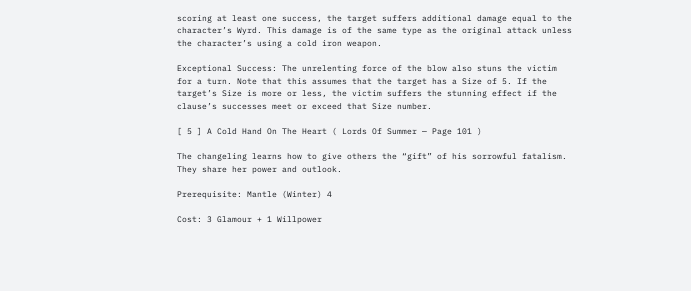scoring at least one success, the target suffers additional damage equal to the character’s Wyrd. This damage is of the same type as the original attack unless the character’s using a cold iron weapon.

Exceptional Success: The unrelenting force of the blow also stuns the victim for a turn. Note that this assumes that the target has a Size of 5. If the target’s Size is more or less, the victim suffers the stunning effect if the clause’s successes meet or exceed that Size number.

[ 5 ] A Cold Hand On The Heart ( Lords Of Summer — Page 101 )

The changeling learns how to give others the “gift” of his sorrowful fatalism. They share her power and outlook.

Prerequisite: Mantle (Winter) 4

Cost: 3 Glamour + 1 Willpower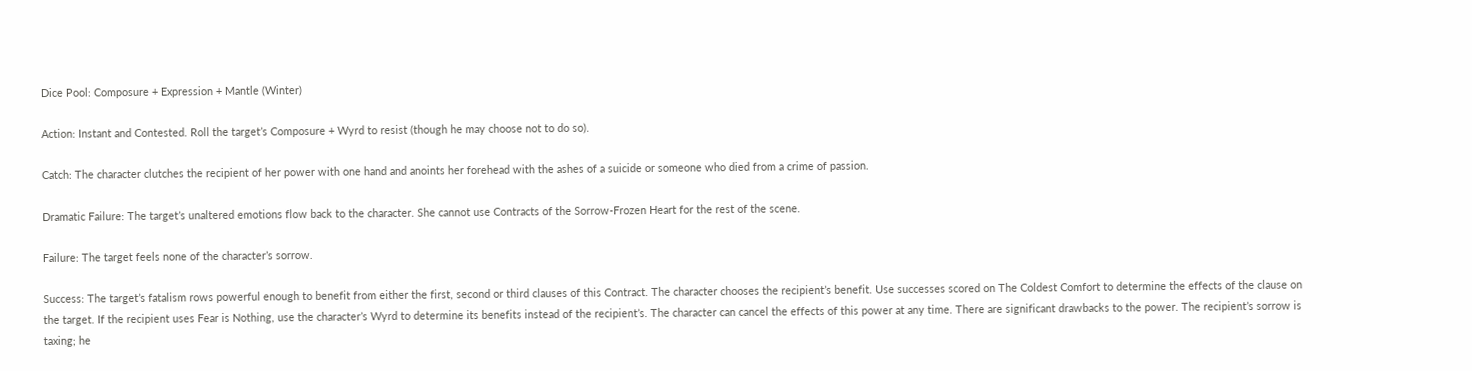Dice Pool: Composure + Expression + Mantle (Winter)

Action: Instant and Contested. Roll the target’s Composure + Wyrd to resist (though he may choose not to do so).

Catch: The character clutches the recipient of her power with one hand and anoints her forehead with the ashes of a suicide or someone who died from a crime of passion.

Dramatic Failure: The target’s unaltered emotions flow back to the character. She cannot use Contracts of the Sorrow-Frozen Heart for the rest of the scene.

Failure: The target feels none of the character’s sorrow.

Success: The target’s fatalism rows powerful enough to benefit from either the first, second or third clauses of this Contract. The character chooses the recipient’s benefit. Use successes scored on The Coldest Comfort to determine the effects of the clause on the target. If the recipient uses Fear is Nothing, use the character’s Wyrd to determine its benefits instead of the recipient’s. The character can cancel the effects of this power at any time. There are significant drawbacks to the power. The recipient’s sorrow is taxing; he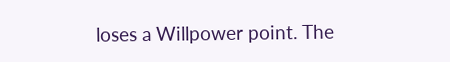loses a Willpower point. The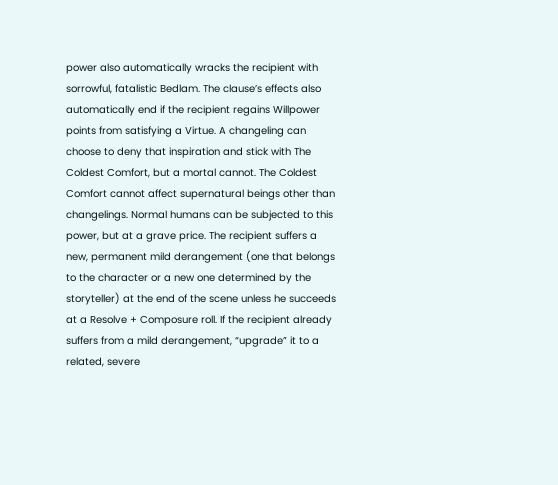power also automatically wracks the recipient with sorrowful, fatalistic Bedlam. The clause’s effects also automatically end if the recipient regains Willpower points from satisfying a Virtue. A changeling can choose to deny that inspiration and stick with The Coldest Comfort, but a mortal cannot. The Coldest Comfort cannot affect supernatural beings other than changelings. Normal humans can be subjected to this power, but at a grave price. The recipient suffers a new, permanent mild derangement (one that belongs to the character or a new one determined by the storyteller) at the end of the scene unless he succeeds at a Resolve + Composure roll. If the recipient already suffers from a mild derangement, “upgrade” it to a related, severe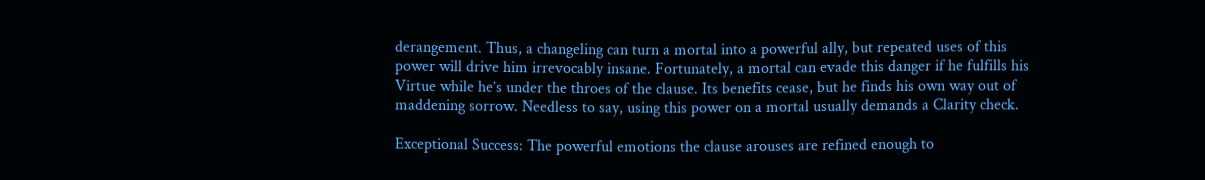derangement. Thus, a changeling can turn a mortal into a powerful ally, but repeated uses of this power will drive him irrevocably insane. Fortunately, a mortal can evade this danger if he fulfills his Virtue while he’s under the throes of the clause. Its benefits cease, but he finds his own way out of maddening sorrow. Needless to say, using this power on a mortal usually demands a Clarity check.

Exceptional Success: The powerful emotions the clause arouses are refined enough to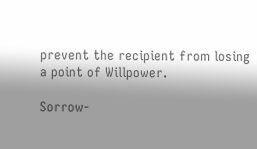prevent the recipient from losing a point of Willpower.

Sorrow-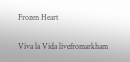Frozen Heart

Viva la Vida livefromarkham